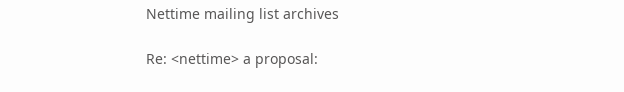Nettime mailing list archives

Re: <nettime> a proposal: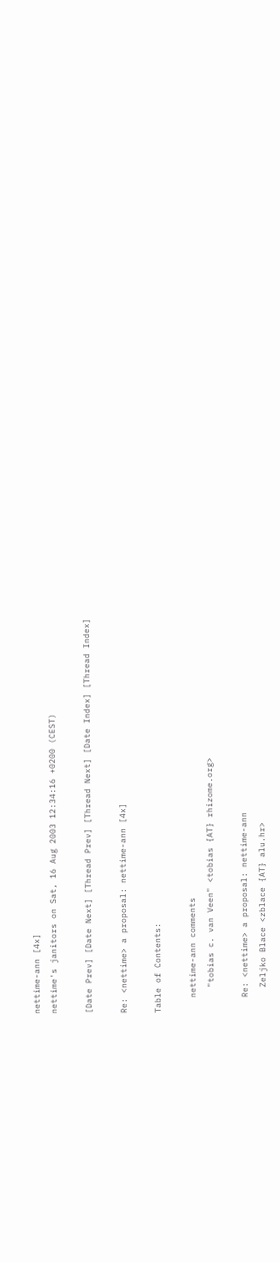nettime-ann [4x]
nettime's janitors on Sat, 16 Aug 2003 12:34:16 +0200 (CEST)

[Date Prev] [Date Next] [Thread Prev] [Thread Next] [Date Index] [Thread Index]

Re: <nettime> a proposal: nettime-ann [4x]

Table of Contents:

   nettime-ann comments
     "tobias c. van Veen" <tobias {AT} rhizome.org>

   Re: <nettime> a proposal: nettime-ann
     Zeljko Blace <zblace {AT} alu.hr>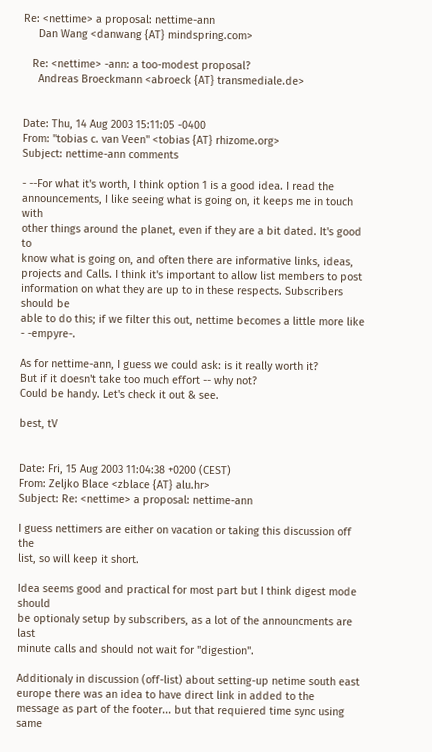Re: <nettime> a proposal: nettime-ann
     Dan Wang <danwang {AT} mindspring.com>

   Re: <nettime> -ann: a too-modest proposal?
     Andreas Broeckmann <abroeck {AT} transmediale.de>


Date: Thu, 14 Aug 2003 15:11:05 -0400
From: "tobias c. van Veen" <tobias {AT} rhizome.org>
Subject: nettime-ann comments

- --For what it's worth, I think option 1 is a good idea. I read the
announcements, I like seeing what is going on, it keeps me in touch with
other things around the planet, even if they are a bit dated. It's good to
know what is going on, and often there are informative links, ideas,
projects and Calls. I think it's important to allow list members to post
information on what they are up to in these respects. Subscribers should be
able to do this; if we filter this out, nettime becomes a little more like
- -empyre-.

As for nettime-ann, I guess we could ask: is it really worth it?
But if it doesn't take too much effort -- why not?
Could be handy. Let's check it out & see.

best, tV


Date: Fri, 15 Aug 2003 11:04:38 +0200 (CEST)
From: Zeljko Blace <zblace {AT} alu.hr>
Subject: Re: <nettime> a proposal: nettime-ann

I guess nettimers are either on vacation or taking this discussion off the
list, so will keep it short.

Idea seems good and practical for most part but I think digest mode should
be optionaly setup by subscribers, as a lot of the announcments are last
minute calls and should not wait for "digestion".

Additionaly in discussion (off-list) about setting-up netime south east
europe there was an idea to have direct link in added to the
message as part of the footer... but that requiered time sync using same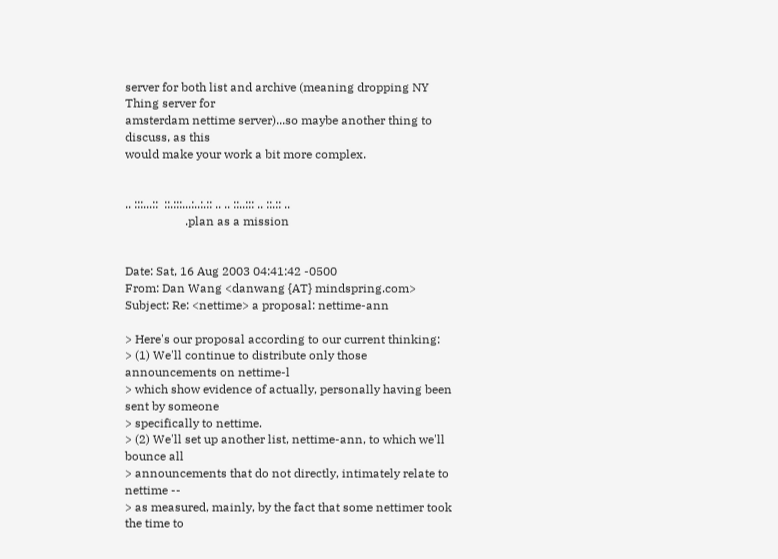server for both list and archive (meaning dropping NY Thing server for
amsterdam nettime server)...so maybe another thing to discuss, as this
would make your work a bit more complex.


.. :::...::  ::.:::...:..:.:: .. .. ::..::: .. ::.:: ..
                    .plan as a mission


Date: Sat, 16 Aug 2003 04:41:42 -0500
From: Dan Wang <danwang {AT} mindspring.com>
Subject: Re: <nettime> a proposal: nettime-ann

> Here's our proposal according to our current thinking:
> (1) We'll continue to distribute only those announcements on nettime-l
> which show evidence of actually, personally having been sent by someone
> specifically to nettime.
> (2) We'll set up another list, nettime-ann, to which we'll bounce all
> announcements that do not directly, intimately relate to nettime --
> as measured, mainly, by the fact that some nettimer took the time to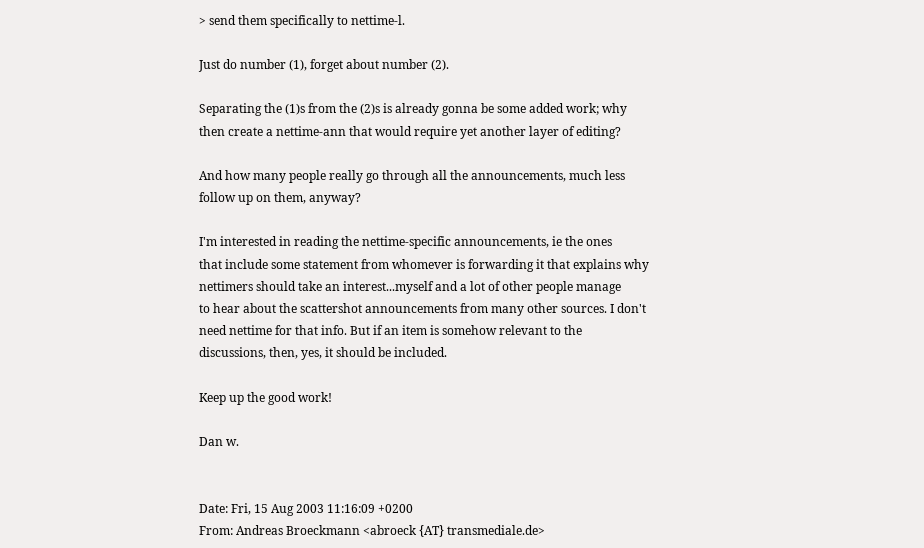> send them specifically to nettime-l.

Just do number (1), forget about number (2).

Separating the (1)s from the (2)s is already gonna be some added work; why
then create a nettime-ann that would require yet another layer of editing?

And how many people really go through all the announcements, much less
follow up on them, anyway?

I'm interested in reading the nettime-specific announcements, ie the ones
that include some statement from whomever is forwarding it that explains why
nettimers should take an interest...myself and a lot of other people manage
to hear about the scattershot announcements from many other sources. I don't
need nettime for that info. But if an item is somehow relevant to the
discussions, then, yes, it should be included.

Keep up the good work!

Dan w.


Date: Fri, 15 Aug 2003 11:16:09 +0200
From: Andreas Broeckmann <abroeck {AT} transmediale.de>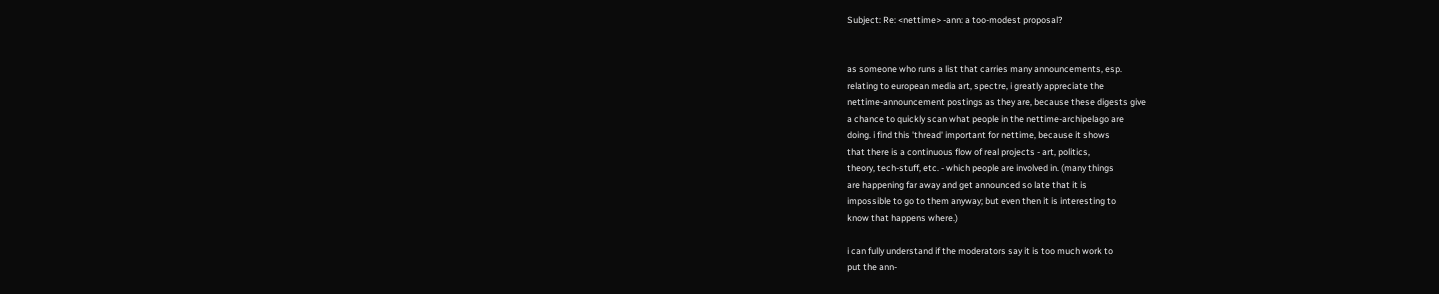Subject: Re: <nettime> -ann: a too-modest proposal?


as someone who runs a list that carries many announcements, esp.
relating to european media art, spectre, i greatly appreciate the
nettime-announcement postings as they are, because these digests give
a chance to quickly scan what people in the nettime-archipelago are
doing. i find this 'thread' important for nettime, because it shows
that there is a continuous flow of real projects - art, politics,
theory, tech-stuff, etc. - which people are involved in. (many things
are happening far away and get announced so late that it is
impossible to go to them anyway; but even then it is interesting to
know that happens where.)

i can fully understand if the moderators say it is too much work to
put the ann-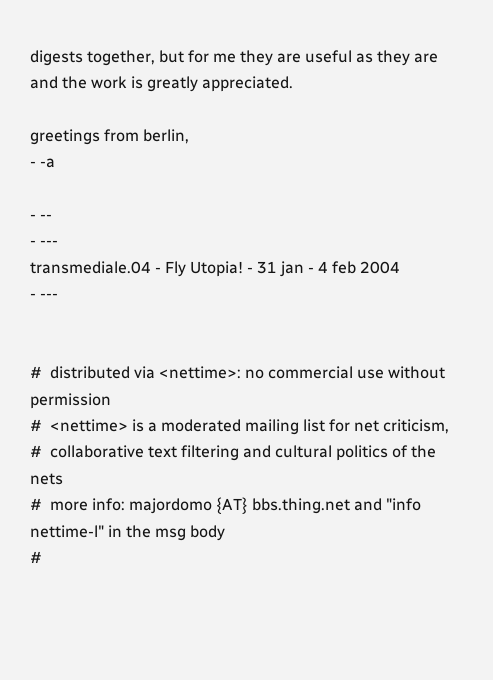digests together, but for me they are useful as they are
and the work is greatly appreciated.

greetings from berlin,
- -a

- --
- ---
transmediale.04 - Fly Utopia! - 31 jan - 4 feb 2004
- ---


#  distributed via <nettime>: no commercial use without permission
#  <nettime> is a moderated mailing list for net criticism,
#  collaborative text filtering and cultural politics of the nets
#  more info: majordomo {AT} bbs.thing.net and "info nettime-l" in the msg body
#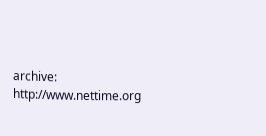archive: http://www.nettime.org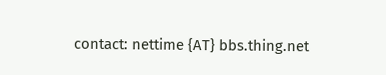contact: nettime {AT} bbs.thing.net